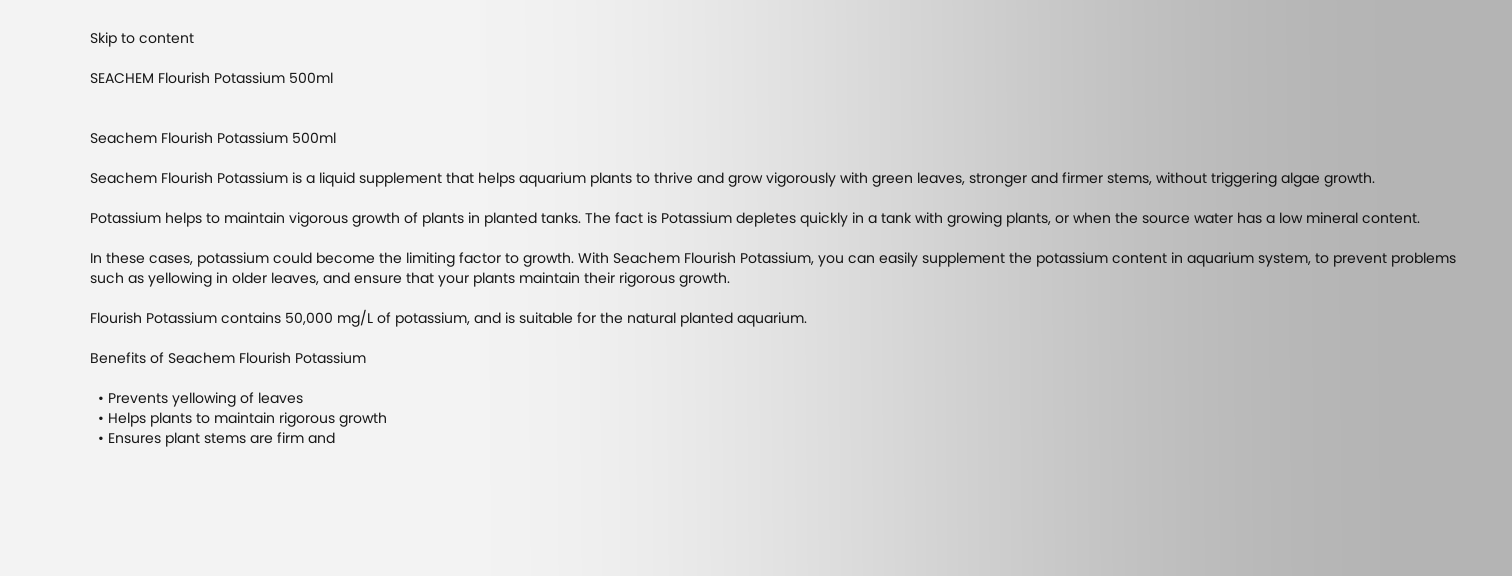Skip to content

SEACHEM Flourish Potassium 500ml


Seachem Flourish Potassium 500ml

Seachem Flourish Potassium is a liquid supplement that helps aquarium plants to thrive and grow vigorously with green leaves, stronger and firmer stems, without triggering algae growth.

Potassium helps to maintain vigorous growth of plants in planted tanks. The fact is Potassium depletes quickly in a tank with growing plants, or when the source water has a low mineral content.

In these cases, potassium could become the limiting factor to growth. With Seachem Flourish Potassium, you can easily supplement the potassium content in aquarium system, to prevent problems such as yellowing in older leaves, and ensure that your plants maintain their rigorous growth.

Flourish Potassium contains 50,000 mg/L of potassium, and is suitable for the natural planted aquarium.

Benefits of Seachem Flourish Potassium

  • Prevents yellowing of leaves
  • Helps plants to maintain rigorous growth
  • Ensures plant stems are firm and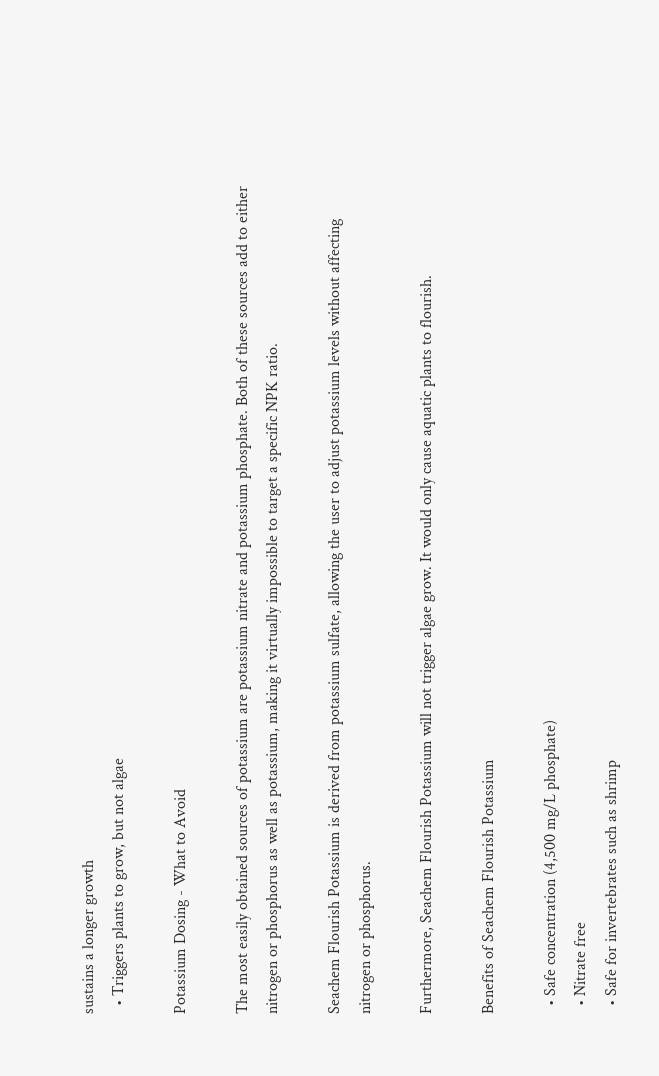sustains a longer growth
  • Triggers plants to grow, but not algae

Potassium Dosing - What to Avoid

The most easily obtained sources of potassium are potassium nitrate and potassium phosphate. Both of these sources add to either nitrogen or phosphorus as well as potassium, making it virtually impossible to target a specific NPK ratio.

Seachem Flourish Potassium is derived from potassium sulfate, allowing the user to adjust potassium levels without affecting nitrogen or phosphorus.

Furthermore, Seachem Flourish Potassium will not trigger algae grow. It would only cause aquatic plants to flourish.

Benefits of Seachem Flourish Potassium

  • Safe concentration (4,500 mg/L phosphate)
  • Nitrate free
  • Safe for invertebrates such as shrimp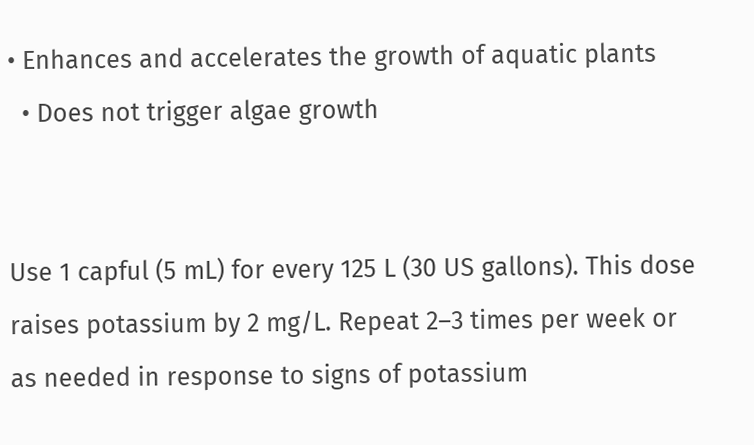• Enhances and accelerates the growth of aquatic plants
  • Does not trigger algae growth


Use 1 capful (5 mL) for every 125 L (30 US gallons). This dose raises potassium by 2 mg/L. Repeat 2–3 times per week or as needed in response to signs of potassium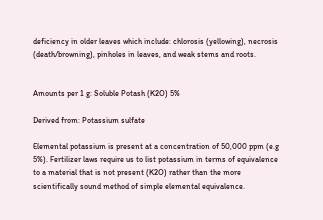deficiency in older leaves which include: chlorosis (yellowing), necrosis (death/browning), pinholes in leaves, and weak stems and roots.


Amounts per 1 g: Soluble Potash (K2O) 5%

Derived from: Potassium sulfate

Elemental potassium is present at a concentration of 50,000 ppm (e.g 5%). Fertilizer laws require us to list potassium in terms of equivalence to a material that is not present (K2O) rather than the more scientifically sound method of simple elemental equivalence.